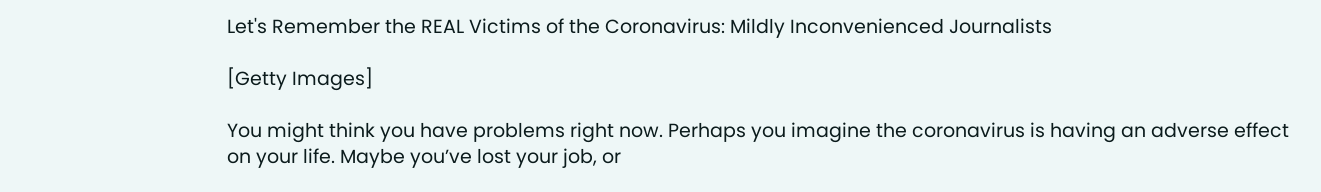Let's Remember the REAL Victims of the Coronavirus: Mildly Inconvenienced Journalists

[Getty Images]

You might think you have problems right now. Perhaps you imagine the coronavirus is having an adverse effect on your life. Maybe you’ve lost your job, or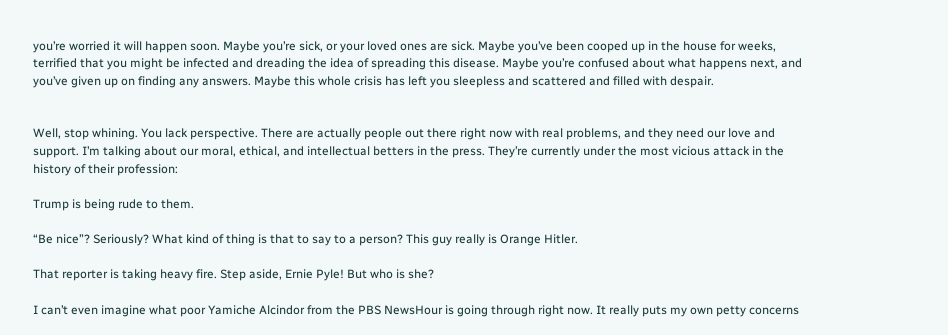you’re worried it will happen soon. Maybe you’re sick, or your loved ones are sick. Maybe you’ve been cooped up in the house for weeks, terrified that you might be infected and dreading the idea of spreading this disease. Maybe you’re confused about what happens next, and you’ve given up on finding any answers. Maybe this whole crisis has left you sleepless and scattered and filled with despair.


Well, stop whining. You lack perspective. There are actually people out there right now with real problems, and they need our love and support. I’m talking about our moral, ethical, and intellectual betters in the press. They’re currently under the most vicious attack in the history of their profession:

Trump is being rude to them.

“Be nice”? Seriously? What kind of thing is that to say to a person? This guy really is Orange Hitler.

That reporter is taking heavy fire. Step aside, Ernie Pyle! But who is she?

I can’t even imagine what poor Yamiche Alcindor from the PBS NewsHour is going through right now. It really puts my own petty concerns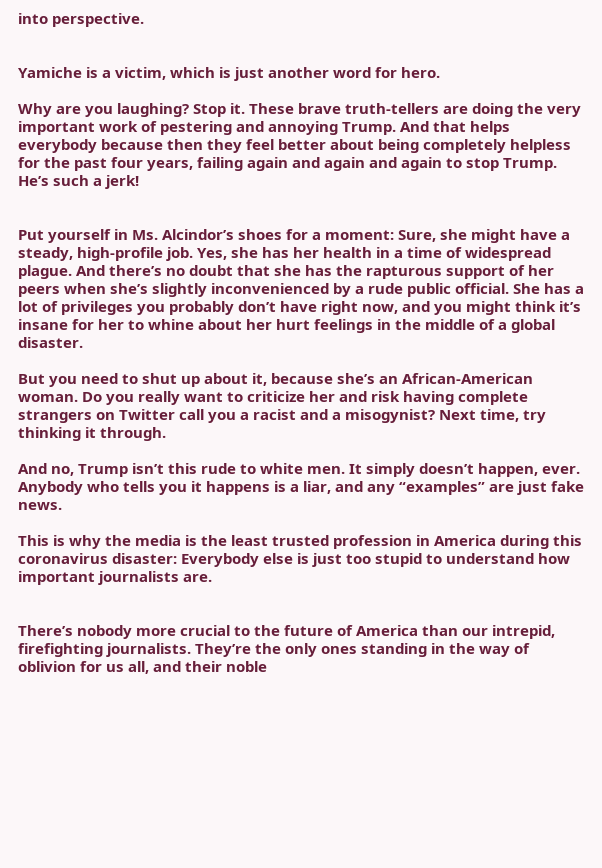into perspective.


Yamiche is a victim, which is just another word for hero.

Why are you laughing? Stop it. These brave truth-tellers are doing the very important work of pestering and annoying Trump. And that helps everybody because then they feel better about being completely helpless for the past four years, failing again and again and again to stop Trump. He’s such a jerk!


Put yourself in Ms. Alcindor’s shoes for a moment: Sure, she might have a steady, high-profile job. Yes, she has her health in a time of widespread plague. And there’s no doubt that she has the rapturous support of her peers when she’s slightly inconvenienced by a rude public official. She has a lot of privileges you probably don’t have right now, and you might think it’s insane for her to whine about her hurt feelings in the middle of a global disaster.

But you need to shut up about it, because she’s an African-American woman. Do you really want to criticize her and risk having complete strangers on Twitter call you a racist and a misogynist? Next time, try thinking it through.

And no, Trump isn’t this rude to white men. It simply doesn’t happen, ever. Anybody who tells you it happens is a liar, and any “examples” are just fake news.

This is why the media is the least trusted profession in America during this coronavirus disaster: Everybody else is just too stupid to understand how important journalists are.


There’s nobody more crucial to the future of America than our intrepid, firefighting journalists. They’re the only ones standing in the way of oblivion for us all, and their noble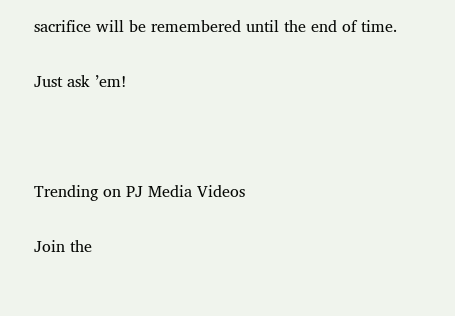sacrifice will be remembered until the end of time.

Just ask ’em!



Trending on PJ Media Videos

Join the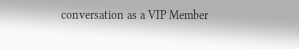conversation as a VIP Member